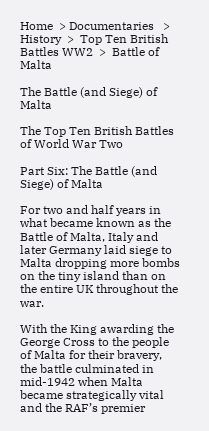Home  > Documentaries   >  History  >  Top Ten British Battles WW2  >  Battle of Malta

The Battle (and Siege) of Malta

The Top Ten British Battles of World War Two

Part Six: The Battle (and Siege) of Malta

For two and half years in what became known as the Battle of Malta, Italy and later Germany laid siege to Malta dropping more bombs on the tiny island than on the entire UK throughout the war.

With the King awarding the George Cross to the people of Malta for their bravery, the battle culminated in mid-1942 when Malta became strategically vital and the RAF’s premier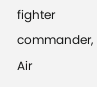fighter commander, Air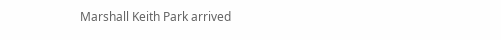Marshall Keith Park arrived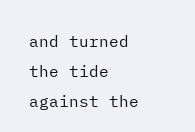and turned the tide against the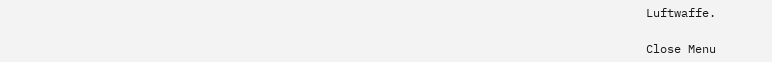Luftwaffe.

Close Menu